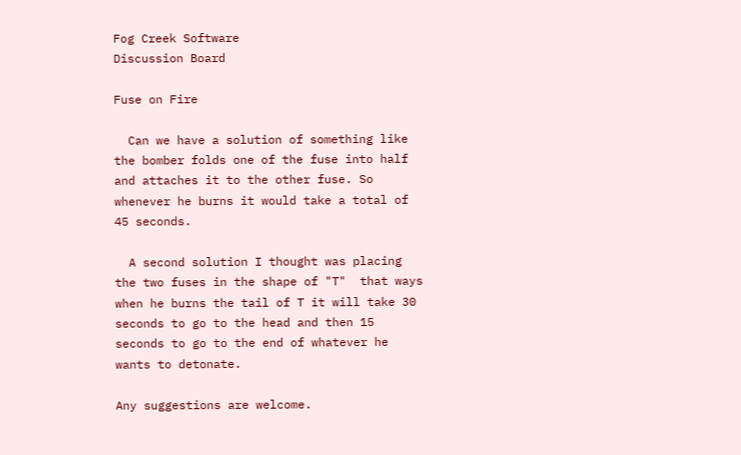Fog Creek Software
Discussion Board

Fuse on Fire

  Can we have a solution of something like the bomber folds one of the fuse into half and attaches it to the other fuse. So whenever he burns it would take a total of 45 seconds.

  A second solution I thought was placing the two fuses in the shape of "T"  that ways when he burns the tail of T it will take 30 seconds to go to the head and then 15 seconds to go to the end of whatever he wants to detonate.

Any suggestions are welcome.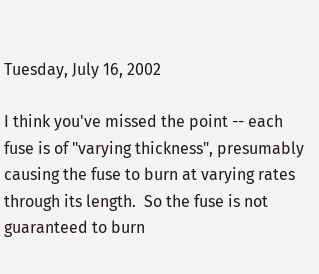Tuesday, July 16, 2002

I think you've missed the point -- each fuse is of "varying thickness", presumably causing the fuse to burn at varying rates through its length.  So the fuse is not guaranteed to burn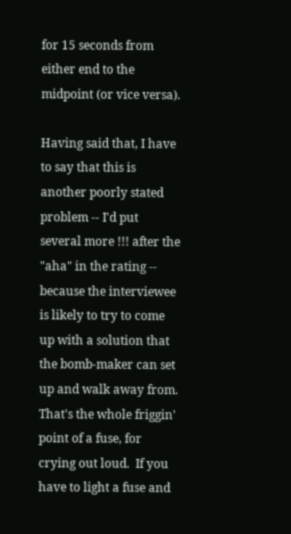for 15 seconds from either end to the midpoint (or vice versa).

Having said that, I have to say that this is another poorly stated problem -- I'd put several more !!! after the "aha" in the rating -- because the interviewee is likely to try to come up with a solution that the bomb-maker can set up and walk away from.  That's the whole friggin' point of a fuse, for crying out loud.  If you have to light a fuse and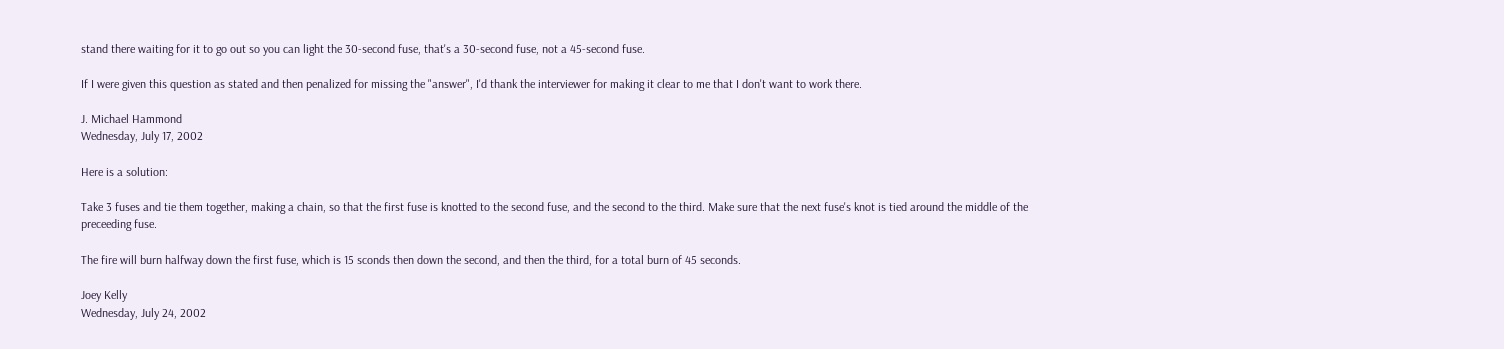stand there waiting for it to go out so you can light the 30-second fuse, that's a 30-second fuse, not a 45-second fuse.

If I were given this question as stated and then penalized for missing the "answer", I'd thank the interviewer for making it clear to me that I don't want to work there.

J. Michael Hammond
Wednesday, July 17, 2002

Here is a solution:

Take 3 fuses and tie them together, making a chain, so that the first fuse is knotted to the second fuse, and the second to the third. Make sure that the next fuse's knot is tied around the middle of the preceeding fuse.

The fire will burn halfway down the first fuse, which is 15 sconds then down the second, and then the third, for a total burn of 45 seconds.

Joey Kelly
Wednesday, July 24, 2002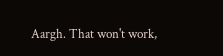Aargh. That won't work,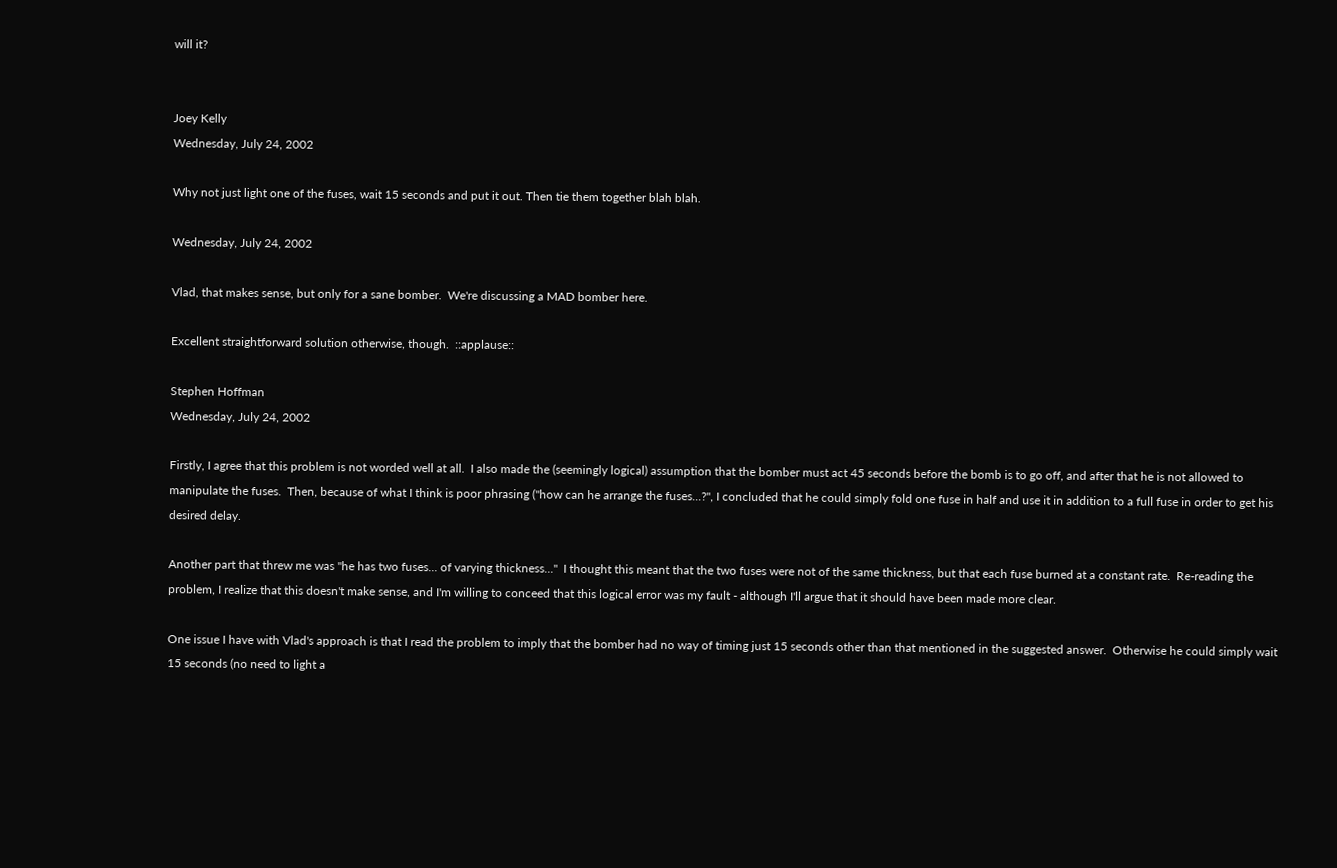will it?


Joey Kelly
Wednesday, July 24, 2002

Why not just light one of the fuses, wait 15 seconds and put it out. Then tie them together blah blah.

Wednesday, July 24, 2002

Vlad, that makes sense, but only for a sane bomber.  We're discussing a MAD bomber here.

Excellent straightforward solution otherwise, though.  ::applause::

Stephen Hoffman
Wednesday, July 24, 2002

Firstly, I agree that this problem is not worded well at all.  I also made the (seemingly logical) assumption that the bomber must act 45 seconds before the bomb is to go off, and after that he is not allowed to manipulate the fuses.  Then, because of what I think is poor phrasing ("how can he arrange the fuses...?", I concluded that he could simply fold one fuse in half and use it in addition to a full fuse in order to get his desired delay.

Another part that threw me was "he has two fuses... of varying thickness..."  I thought this meant that the two fuses were not of the same thickness, but that each fuse burned at a constant rate.  Re-reading the problem, I realize that this doesn't make sense, and I'm willing to conceed that this logical error was my fault - although I'll argue that it should have been made more clear.

One issue I have with Vlad's approach is that I read the problem to imply that the bomber had no way of timing just 15 seconds other than that mentioned in the suggested answer.  Otherwise he could simply wait 15 seconds (no need to light a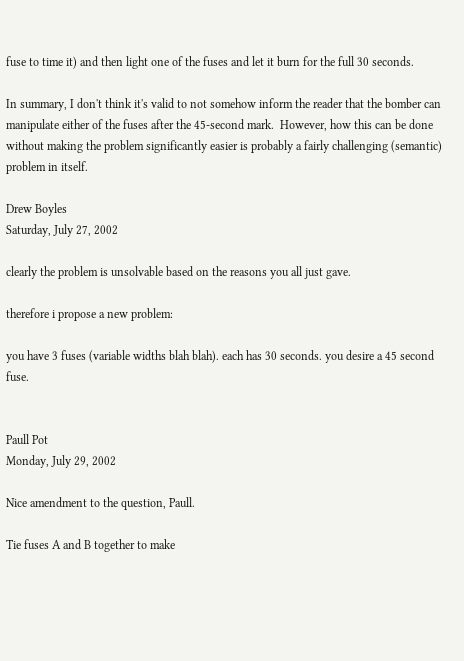fuse to time it) and then light one of the fuses and let it burn for the full 30 seconds.

In summary, I don't think it's valid to not somehow inform the reader that the bomber can manipulate either of the fuses after the 45-second mark.  However, how this can be done without making the problem significantly easier is probably a fairly challenging (semantic) problem in itself.

Drew Boyles
Saturday, July 27, 2002

clearly the problem is unsolvable based on the reasons you all just gave.

therefore i propose a new problem:

you have 3 fuses (variable widths blah blah). each has 30 seconds. you desire a 45 second fuse.


Paull Pot
Monday, July 29, 2002

Nice amendment to the question, Paull.

Tie fuses A and B together to make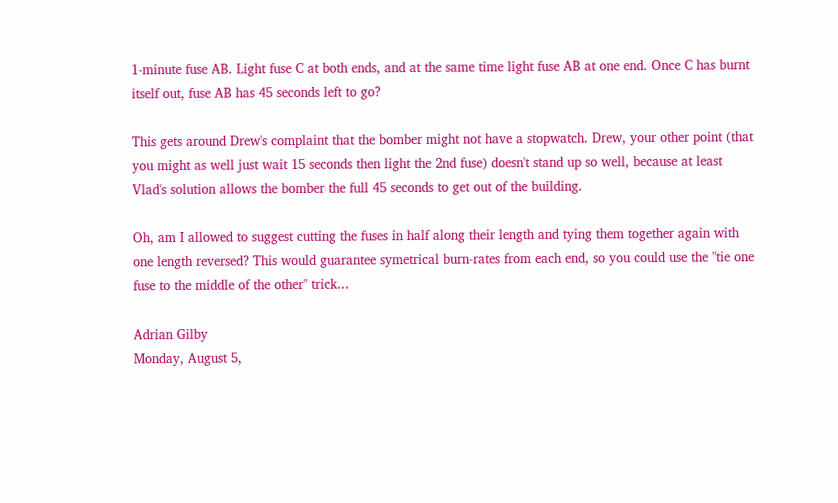1-minute fuse AB. Light fuse C at both ends, and at the same time light fuse AB at one end. Once C has burnt itself out, fuse AB has 45 seconds left to go?

This gets around Drew's complaint that the bomber might not have a stopwatch. Drew, your other point (that you might as well just wait 15 seconds then light the 2nd fuse) doesn't stand up so well, because at least Vlad's solution allows the bomber the full 45 seconds to get out of the building.

Oh, am I allowed to suggest cutting the fuses in half along their length and tying them together again with one length reversed? This would guarantee symetrical burn-rates from each end, so you could use the "tie one fuse to the middle of the other" trick...

Adrian Gilby
Monday, August 5,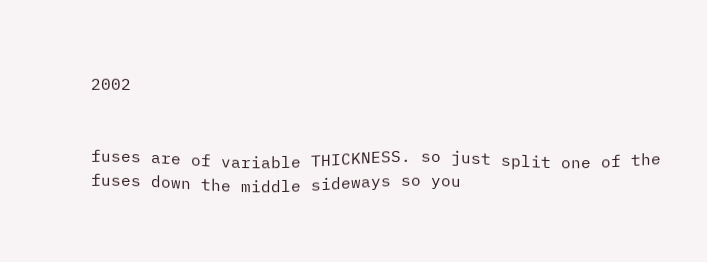2002


fuses are of variable THICKNESS. so just split one of the fuses down the middle sideways so you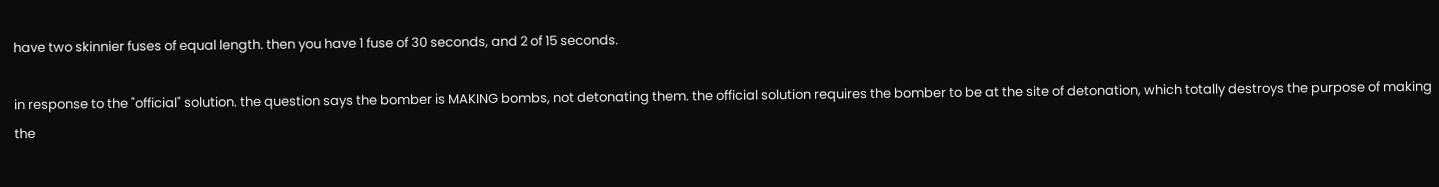have two skinnier fuses of equal length. then you have 1 fuse of 30 seconds, and 2 of 15 seconds.

in response to the "official" solution. the question says the bomber is MAKING bombs, not detonating them. the official solution requires the bomber to be at the site of detonation, which totally destroys the purpose of making the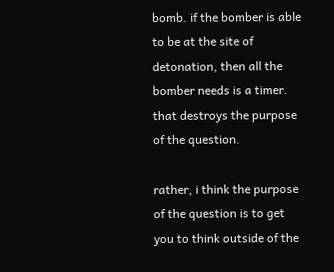bomb. if the bomber is able to be at the site of detonation, then all the bomber needs is a timer. that destroys the purpose of the question.

rather, i think the purpose of the question is to get you to think outside of the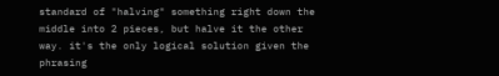standard of "halving" something right down the middle into 2 pieces, but halve it the other way. it's the only logical solution given the phrasing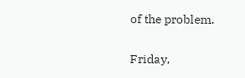of the problem.

Friday,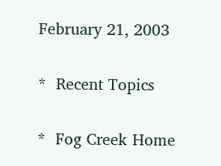February 21, 2003

*  Recent Topics

*  Fog Creek Home